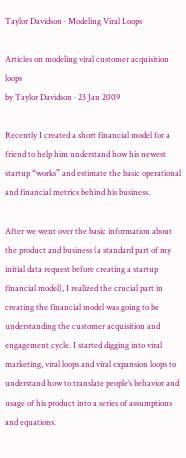Taylor Davidson · Modeling Viral Loops

Articles on modeling viral customer acquisition loops
by Taylor Davidson · 23 Jan 2009

Recently I created a short financial model for a friend to help him understand how his newest startup “works” and estimate the basic operational and financial metrics behind his business.

After we went over the basic information about the product and business (a standard part of my initial data request before creating a startup financial model), I realized the crucial part in creating the financial model was going to be understanding the customer acquisition and engagement cycle. I started digging into viral marketing, viral loops and viral expansion loops to understand how to translate people’s behavior and usage of his product into a series of assumptions and equations.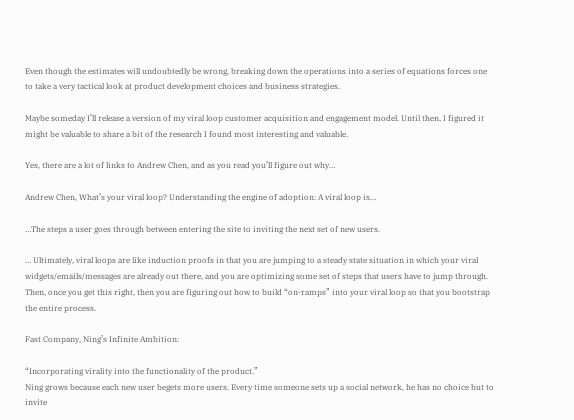Even though the estimates will undoubtedly be wrong, breaking down the operations into a series of equations forces one to take a very tactical look at product development choices and business strategies.

Maybe someday I’ll release a version of my viral loop customer acquisition and engagement model. Until then, I figured it might be valuable to share a bit of the research I found most interesting and valuable.

Yes, there are a lot of links to Andrew Chen, and as you read you’ll figure out why…

Andrew Chen, What’s your viral loop? Understanding the engine of adoption: A viral loop is…

…The steps a user goes through between entering the site to inviting the next set of new users.

… Ultimately, viral loops are like induction proofs in that you are jumping to a steady state situation in which your viral widgets/emails/messages are already out there, and you are optimizing some set of steps that users have to jump through. Then, once you get this right, then you are figuring out how to build “on-ramps” into your viral loop so that you bootstrap the entire process.

Fast Company, Ning’s Infinite Ambition:

“Incorporating virality into the functionality of the product.”
Ning grows because each new user begets more users. Every time someone sets up a social network, he has no choice but to invite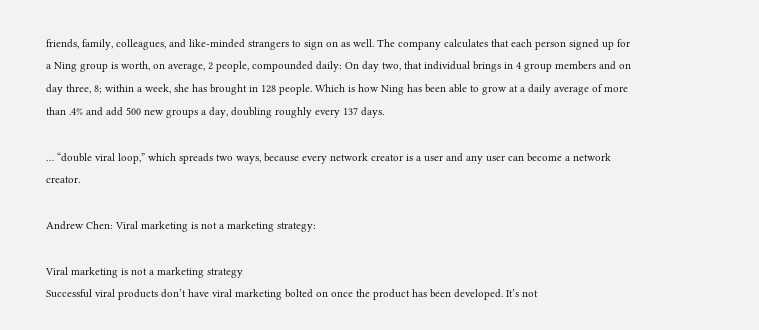friends, family, colleagues, and like-minded strangers to sign on as well. The company calculates that each person signed up for a Ning group is worth, on average, 2 people, compounded daily: On day two, that individual brings in 4 group members and on day three, 8; within a week, she has brought in 128 people. Which is how Ning has been able to grow at a daily average of more than .4% and add 500 new groups a day, doubling roughly every 137 days.

… “double viral loop,” which spreads two ways, because every network creator is a user and any user can become a network creator.

Andrew Chen: Viral marketing is not a marketing strategy:

Viral marketing is not a marketing strategy
Successful viral products don’t have viral marketing bolted on once the product has been developed. It’s not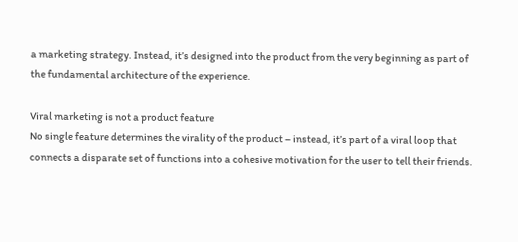a marketing strategy. Instead, it’s designed into the product from the very beginning as part of the fundamental architecture of the experience.

Viral marketing is not a product feature
No single feature determines the virality of the product – instead, it’s part of a viral loop that connects a disparate set of functions into a cohesive motivation for the user to tell their friends.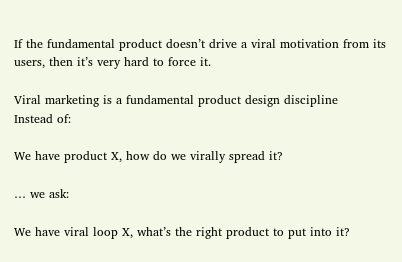If the fundamental product doesn’t drive a viral motivation from its users, then it’s very hard to force it.

Viral marketing is a fundamental product design discipline
Instead of:

We have product X, how do we virally spread it?

… we ask:

We have viral loop X, what’s the right product to put into it?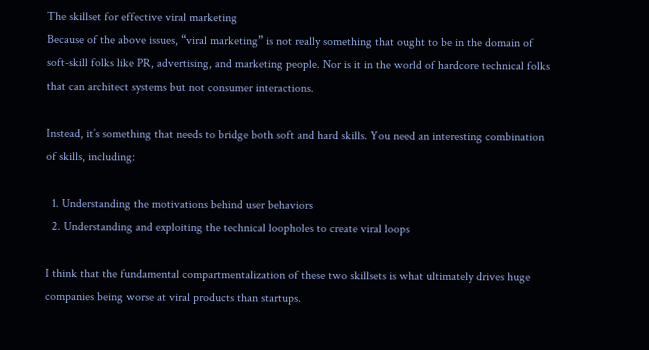The skillset for effective viral marketing
Because of the above issues, “viral marketing” is not really something that ought to be in the domain of soft-skill folks like PR, advertising, and marketing people. Nor is it in the world of hardcore technical folks that can architect systems but not consumer interactions.

Instead, it’s something that needs to bridge both soft and hard skills. You need an interesting combination of skills, including:

  1. Understanding the motivations behind user behaviors
  2. Understanding and exploiting the technical loopholes to create viral loops

I think that the fundamental compartmentalization of these two skillsets is what ultimately drives huge companies being worse at viral products than startups.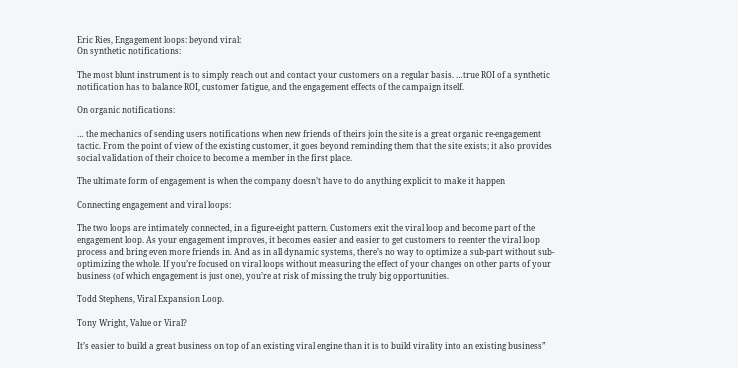Eric Ries, Engagement loops: beyond viral:
On synthetic notifications:

The most blunt instrument is to simply reach out and contact your customers on a regular basis. …true ROI of a synthetic notification has to balance ROI, customer fatigue, and the engagement effects of the campaign itself.

On organic notifications:

… the mechanics of sending users notifications when new friends of theirs join the site is a great organic re-engagement tactic. From the point of view of the existing customer, it goes beyond reminding them that the site exists; it also provides social validation of their choice to become a member in the first place.

The ultimate form of engagement is when the company doesn’t have to do anything explicit to make it happen

Connecting engagement and viral loops:

The two loops are intimately connected, in a figure-eight pattern. Customers exit the viral loop and become part of the engagement loop. As your engagement improves, it becomes easier and easier to get customers to reenter the viral loop process and bring even more friends in. And as in all dynamic systems, there’s no way to optimize a sub-part without sub-optimizing the whole. If you’re focused on viral loops without measuring the effect of your changes on other parts of your business (of which engagement is just one), you’re at risk of missing the truly big opportunities.

Todd Stephens, Viral Expansion Loop.

Tony Wright, Value or Viral?

It’s easier to build a great business on top of an existing viral engine than it is to build virality into an existing business”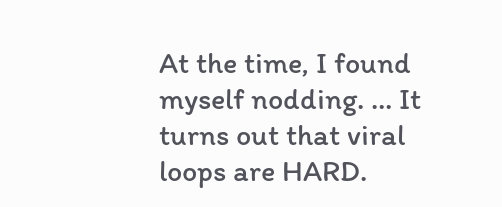At the time, I found myself nodding. … It turns out that viral loops are HARD.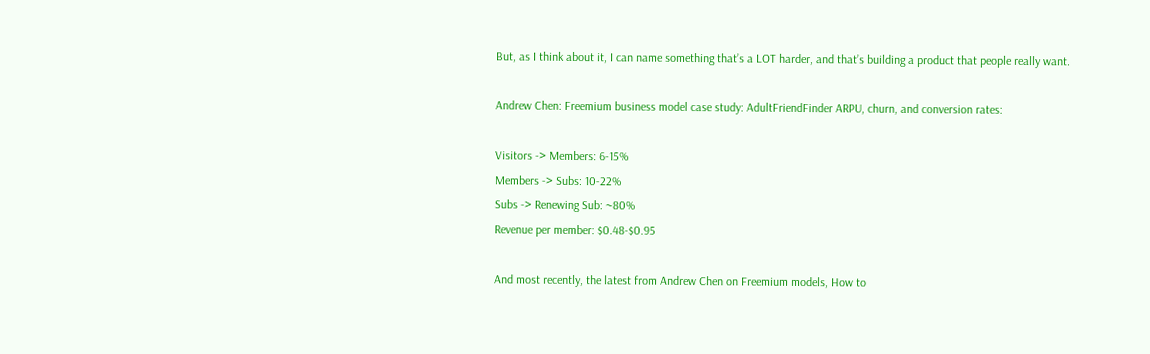But, as I think about it, I can name something that’s a LOT harder, and that’s building a product that people really want.

Andrew Chen: Freemium business model case study: AdultFriendFinder ARPU, churn, and conversion rates:

Visitors -> Members: 6-15%
Members -> Subs: 10-22%
Subs -> Renewing Sub: ~80%
Revenue per member: $0.48-$0.95

And most recently, the latest from Andrew Chen on Freemium models, How to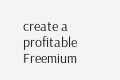create a profitable Freemium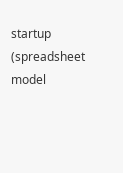startup (spreadsheet model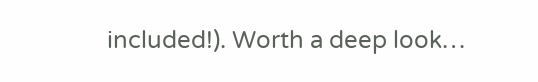included!). Worth a deep look…